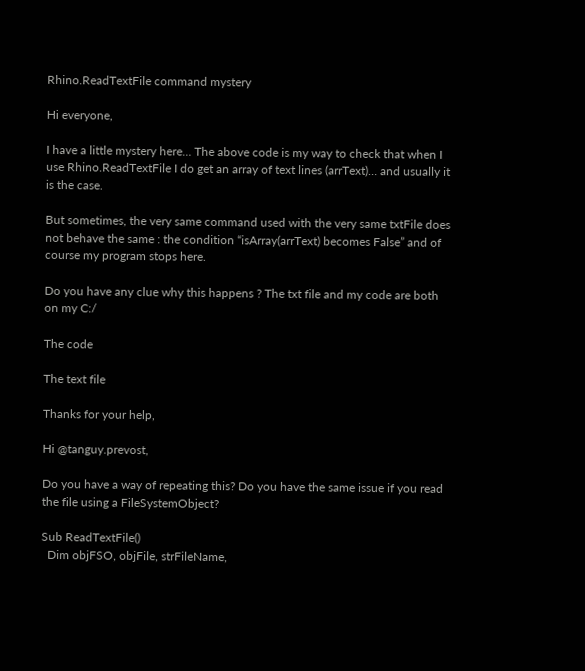Rhino.ReadTextFile command mystery

Hi everyone,

I have a little mystery here… The above code is my way to check that when I use Rhino.ReadTextFile I do get an array of text lines (arrText)… and usually it is the case.

But sometimes, the very same command used with the very same txtFile does not behave the same : the condition “isArray(arrText) becomes False” and of course my program stops here.

Do you have any clue why this happens ? The txt file and my code are both on my C:/

The code

The text file

Thanks for your help,

Hi @tanguy.prevost,

Do you have a way of repeating this? Do you have the same issue if you read the file using a FileSystemObject?

Sub ReadTextFile()
  Dim objFSO, objFile, strFileName,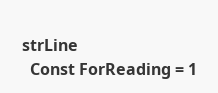strLine
  Const ForReading = 1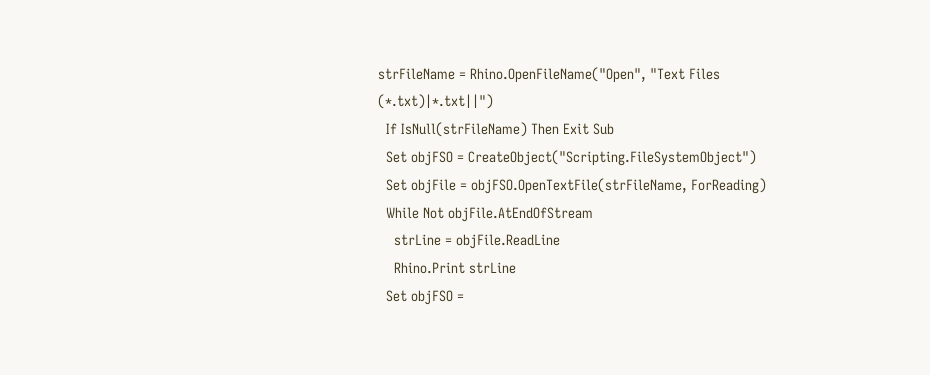strFileName = Rhino.OpenFileName("Open", "Text Files (*.txt)|*.txt||")
  If IsNull(strFileName) Then Exit Sub
  Set objFSO = CreateObject("Scripting.FileSystemObject")
  Set objFile = objFSO.OpenTextFile(strFileName, ForReading)
  While Not objFile.AtEndOfStream
    strLine = objFile.ReadLine
    Rhino.Print strLine
  Set objFSO =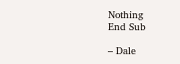Nothing
End Sub

– Dale